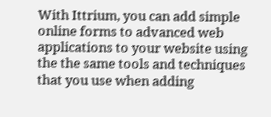With Ittrium, you can add simple online forms to advanced web applications to your website using the the same tools and techniques that you use when adding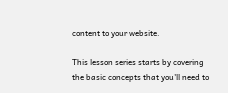content to your website.

This lesson series starts by covering the basic concepts that you'll need to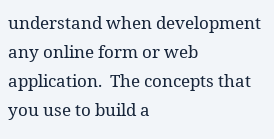understand when development any online form or web application.  The concepts that you use to build a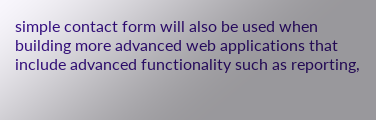simple contact form will also be used when building more advanced web applications that include advanced functionality such as reporting,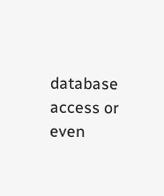database access or even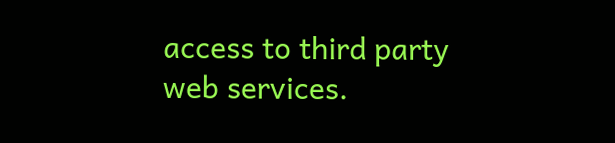access to third party web services.